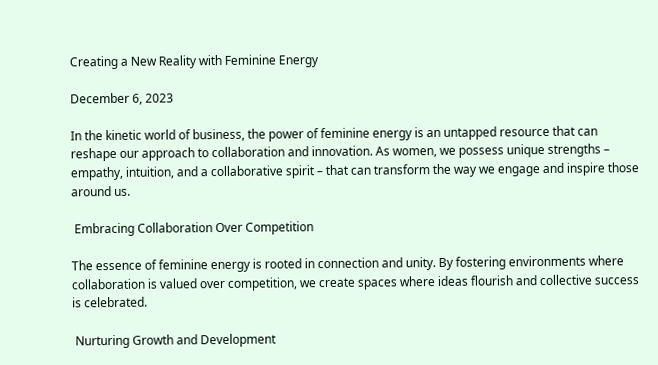Creating a New Reality with Feminine Energy

December 6, 2023

In the kinetic world of business, the power of feminine energy is an untapped resource that can reshape our approach to collaboration and innovation. As women, we possess unique strengths – empathy, intuition, and a collaborative spirit – that can transform the way we engage and inspire those around us.

 Embracing Collaboration Over Competition

The essence of feminine energy is rooted in connection and unity. By fostering environments where collaboration is valued over competition, we create spaces where ideas flourish and collective success is celebrated.

 Nurturing Growth and Development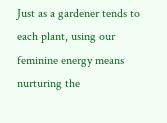Just as a gardener tends to each plant, using our feminine energy means nurturing the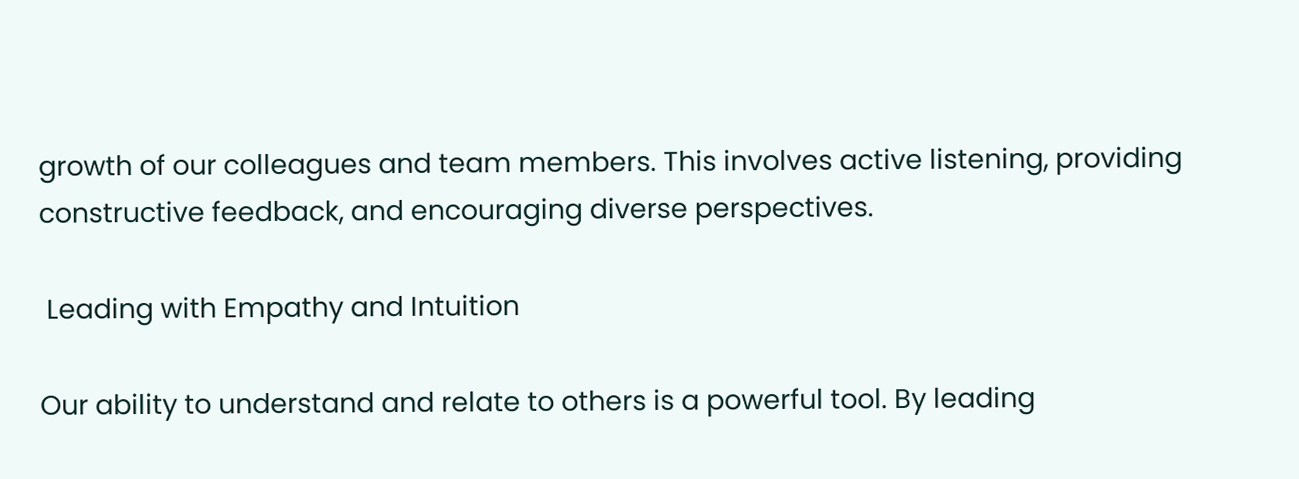growth of our colleagues and team members. This involves active listening, providing constructive feedback, and encouraging diverse perspectives.

 Leading with Empathy and Intuition

Our ability to understand and relate to others is a powerful tool. By leading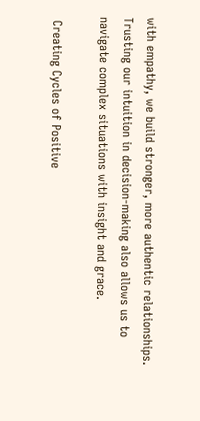with empathy, we build stronger, more authentic relationships. Trusting our intuition in decision-making also allows us to navigate complex situations with insight and grace.

 Creating Cycles of Positive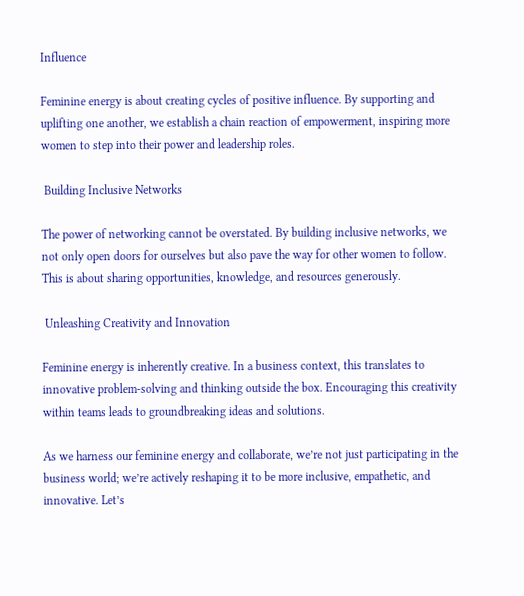Influence

Feminine energy is about creating cycles of positive influence. By supporting and uplifting one another, we establish a chain reaction of empowerment, inspiring more women to step into their power and leadership roles.

 Building Inclusive Networks

The power of networking cannot be overstated. By building inclusive networks, we not only open doors for ourselves but also pave the way for other women to follow. This is about sharing opportunities, knowledge, and resources generously.

 Unleashing Creativity and Innovation

Feminine energy is inherently creative. In a business context, this translates to innovative problem-solving and thinking outside the box. Encouraging this creativity within teams leads to groundbreaking ideas and solutions.

As we harness our feminine energy and collaborate, we’re not just participating in the business world; we’re actively reshaping it to be more inclusive, empathetic, and innovative. Let’s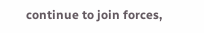continue to join forces,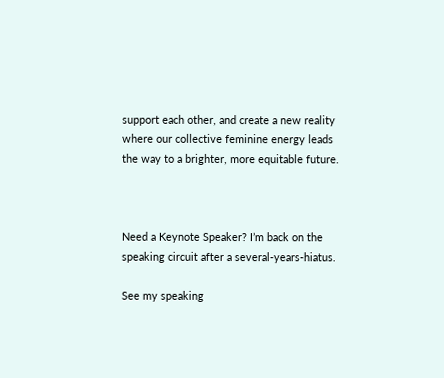support each other, and create a new reality where our collective feminine energy leads the way to a brighter, more equitable future.



Need a Keynote Speaker? I’m back on the speaking circuit after a several-years-hiatus.

See my speaking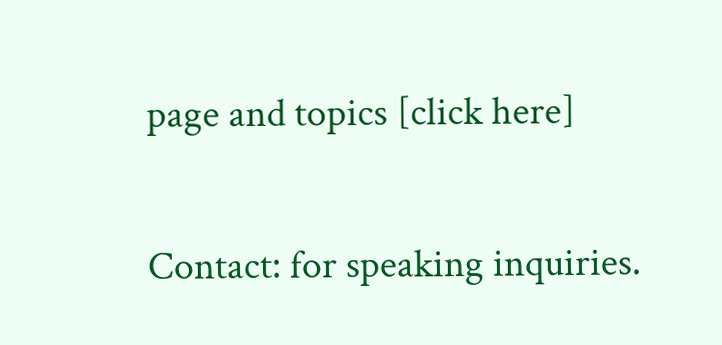page and topics [click here]

Contact: for speaking inquiries.